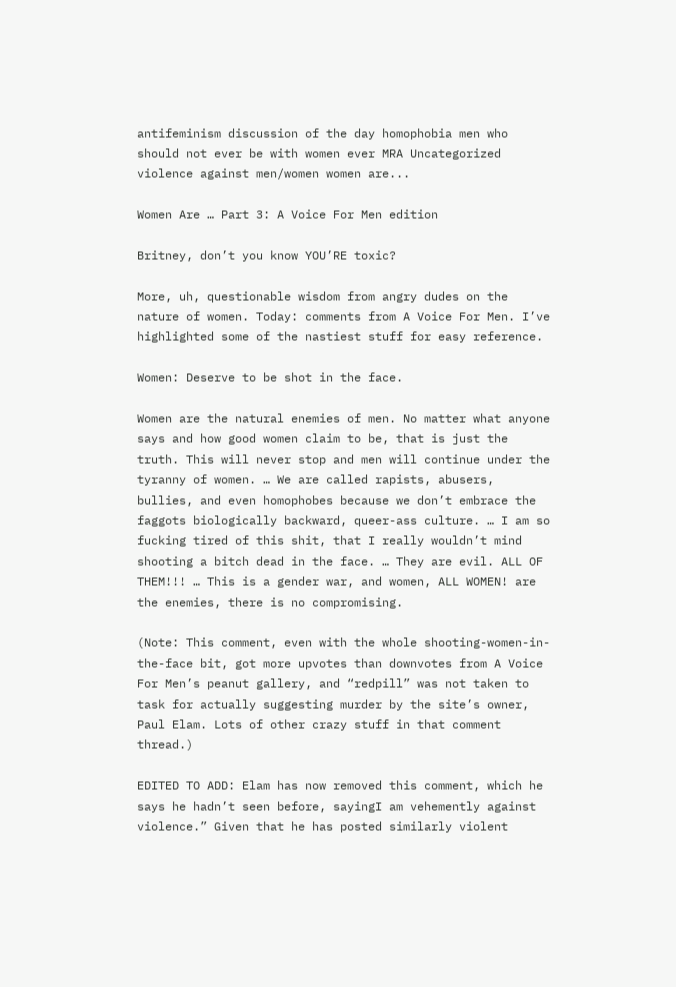antifeminism discussion of the day homophobia men who should not ever be with women ever MRA Uncategorized violence against men/women women are...

Women Are … Part 3: A Voice For Men edition

Britney, don’t you know YOU’RE toxic?

More, uh, questionable wisdom from angry dudes on the nature of women. Today: comments from A Voice For Men. I’ve highlighted some of the nastiest stuff for easy reference.

Women: Deserve to be shot in the face.

Women are the natural enemies of men. No matter what anyone says and how good women claim to be, that is just the truth. This will never stop and men will continue under the tyranny of women. … We are called rapists, abusers, bullies, and even homophobes because we don’t embrace the faggots biologically backward, queer-ass culture. … I am so fucking tired of this shit, that I really wouldn’t mind shooting a bitch dead in the face. … They are evil. ALL OF THEM!!! … This is a gender war, and women, ALL WOMEN! are the enemies, there is no compromising.

(Note: This comment, even with the whole shooting-women-in-the-face bit, got more upvotes than downvotes from A Voice For Men’s peanut gallery, and “redpill” was not taken to task for actually suggesting murder by the site’s owner, Paul Elam. Lots of other crazy stuff in that comment thread.)

EDITED TO ADD: Elam has now removed this comment, which he says he hadn’t seen before, sayingI am vehemently against violence.” Given that he has posted similarly violent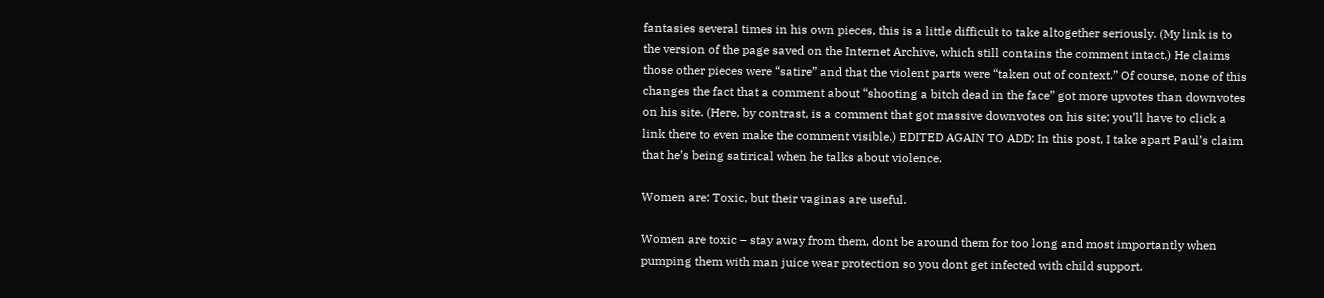fantasies several times in his own pieces, this is a little difficult to take altogether seriously. (My link is to the version of the page saved on the Internet Archive, which still contains the comment intact.) He claims those other pieces were “satire” and that the violent parts were “taken out of context.” Of course, none of this changes the fact that a comment about “shooting a bitch dead in the face” got more upvotes than downvotes on his site. (Here, by contrast, is a comment that got massive downvotes on his site; you’ll have to click a link there to even make the comment visible.) EDITED AGAIN TO ADD: In this post, I take apart Paul’s claim that he’s being satirical when he talks about violence.

Women are: Toxic, but their vaginas are useful.

Women are toxic – stay away from them, dont be around them for too long and most importantly when pumping them with man juice wear protection so you dont get infected with child support.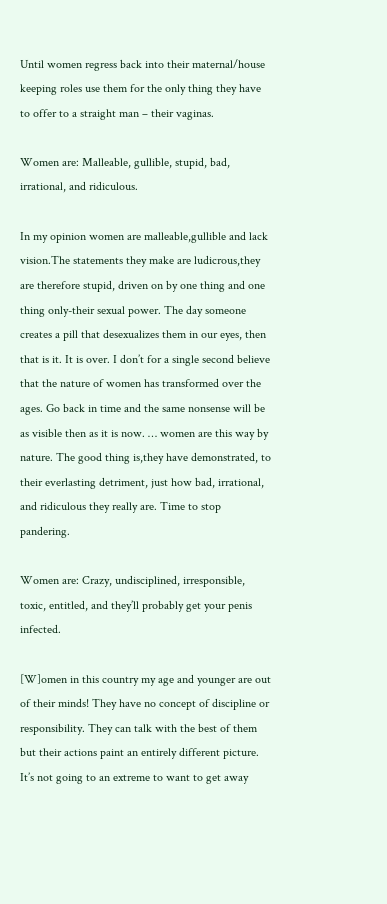Until women regress back into their maternal/house keeping roles use them for the only thing they have to offer to a straight man – their vaginas.

Women are: Malleable, gullible, stupid, bad, irrational, and ridiculous.

In my opinion women are malleable,gullible and lack vision.The statements they make are ludicrous,they are therefore stupid, driven on by one thing and one thing only-their sexual power. The day someone creates a pill that desexualizes them in our eyes, then that is it. It is over. I don’t for a single second believe that the nature of women has transformed over the ages. Go back in time and the same nonsense will be as visible then as it is now. … women are this way by nature. The good thing is,they have demonstrated, to their everlasting detriment, just how bad, irrational, and ridiculous they really are. Time to stop pandering.

Women are: Crazy, undisciplined, irresponsible, toxic, entitled, and they’ll probably get your penis infected.

[W]omen in this country my age and younger are out of their minds! They have no concept of discipline or responsibility. They can talk with the best of them but their actions paint an entirely different picture. It’s not going to an extreme to want to get away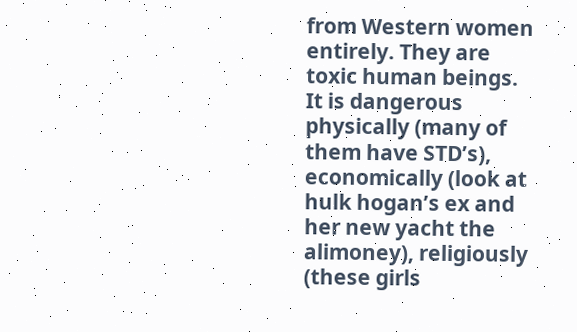from Western women entirely. They are toxic human beings. It is dangerous physically (many of them have STD’s), economically (look at hulk hogan’s ex and her new yacht the alimoney), religiously (these girls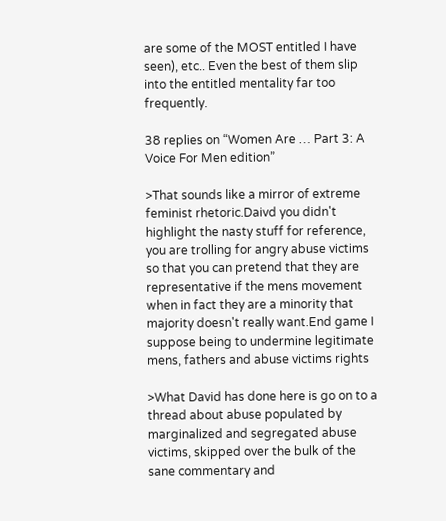are some of the MOST entitled I have seen), etc.. Even the best of them slip into the entitled mentality far too frequently.

38 replies on “Women Are … Part 3: A Voice For Men edition”

>That sounds like a mirror of extreme feminist rhetoric.Daivd you didn't highlight the nasty stuff for reference, you are trolling for angry abuse victims so that you can pretend that they are representative if the mens movement when in fact they are a minority that majority doesn't really want.End game I suppose being to undermine legitimate mens, fathers and abuse victims rights

>What David has done here is go on to a thread about abuse populated by marginalized and segregated abuse victims, skipped over the bulk of the sane commentary and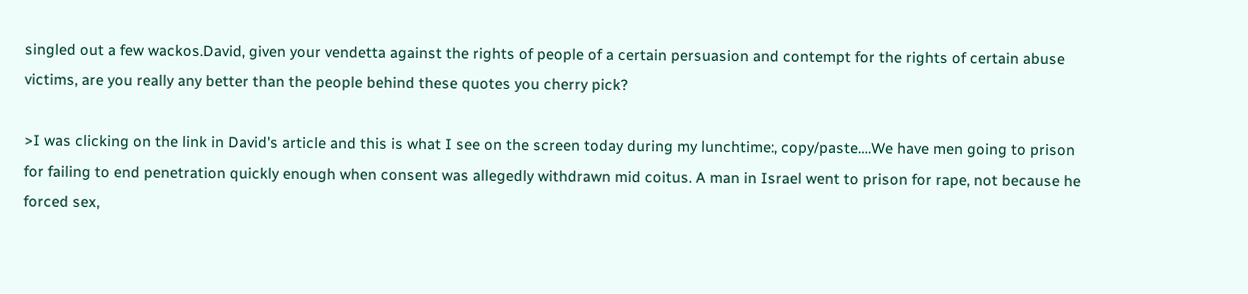singled out a few wackos.David, given your vendetta against the rights of people of a certain persuasion and contempt for the rights of certain abuse victims, are you really any better than the people behind these quotes you cherry pick?

>I was clicking on the link in David's article and this is what I see on the screen today during my lunchtime:, copy/paste….We have men going to prison for failing to end penetration quickly enough when consent was allegedly withdrawn mid coitus. A man in Israel went to prison for rape, not because he forced sex,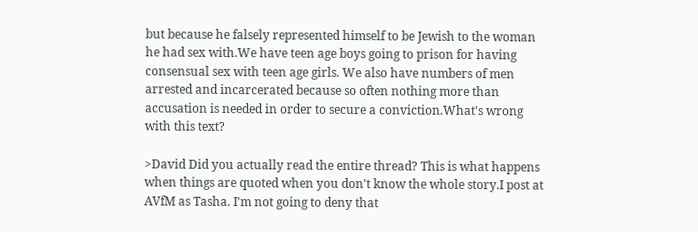but because he falsely represented himself to be Jewish to the woman he had sex with.We have teen age boys going to prison for having consensual sex with teen age girls. We also have numbers of men arrested and incarcerated because so often nothing more than accusation is needed in order to secure a conviction.What's wrong with this text?

>David Did you actually read the entire thread? This is what happens when things are quoted when you don't know the whole story.I post at AVfM as Tasha. I'm not going to deny that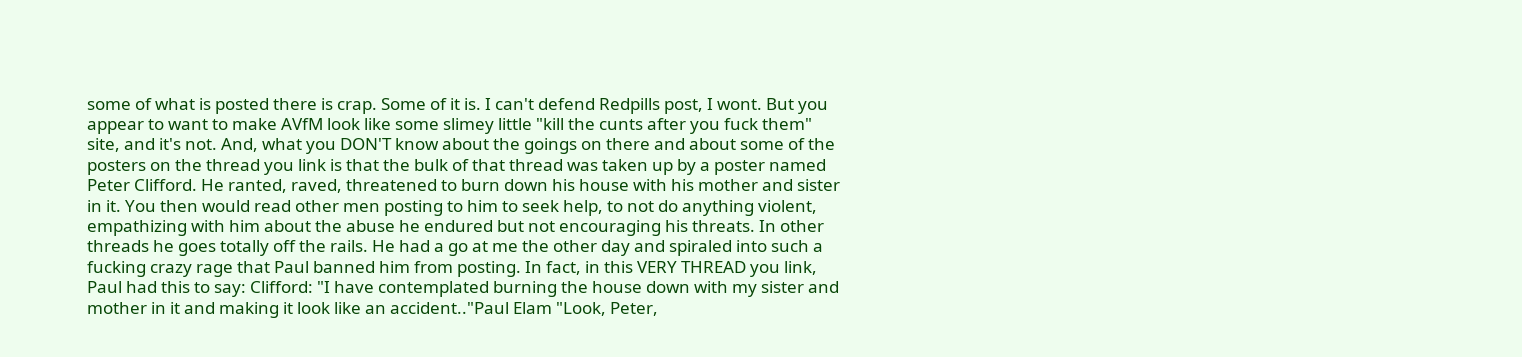some of what is posted there is crap. Some of it is. I can't defend Redpills post, I wont. But you appear to want to make AVfM look like some slimey little "kill the cunts after you fuck them" site, and it's not. And, what you DON'T know about the goings on there and about some of the posters on the thread you link is that the bulk of that thread was taken up by a poster named Peter Clifford. He ranted, raved, threatened to burn down his house with his mother and sister in it. You then would read other men posting to him to seek help, to not do anything violent, empathizing with him about the abuse he endured but not encouraging his threats. In other threads he goes totally off the rails. He had a go at me the other day and spiraled into such a fucking crazy rage that Paul banned him from posting. In fact, in this VERY THREAD you link, Paul had this to say: Clifford: "I have contemplated burning the house down with my sister and mother in it and making it look like an accident.."Paul Elam "Look, Peter,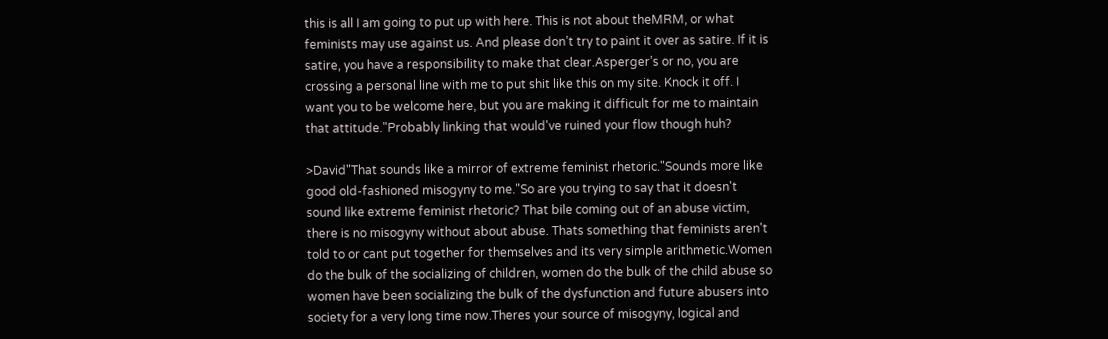this is all I am going to put up with here. This is not about theMRM, or what feminists may use against us. And please don’t try to paint it over as satire. If it is satire, you have a responsibility to make that clear.Asperger’s or no, you are crossing a personal line with me to put shit like this on my site. Knock it off. I want you to be welcome here, but you are making it difficult for me to maintain that attitude."Probably linking that would've ruined your flow though huh?

>David"That sounds like a mirror of extreme feminist rhetoric."Sounds more like good old-fashioned misogyny to me."So are you trying to say that it doesn't sound like extreme feminist rhetoric? That bile coming out of an abuse victim, there is no misogyny without about abuse. Thats something that feminists aren't told to or cant put together for themselves and its very simple arithmetic.Women do the bulk of the socializing of children, women do the bulk of the child abuse so women have been socializing the bulk of the dysfunction and future abusers into society for a very long time now.Theres your source of misogyny, logical and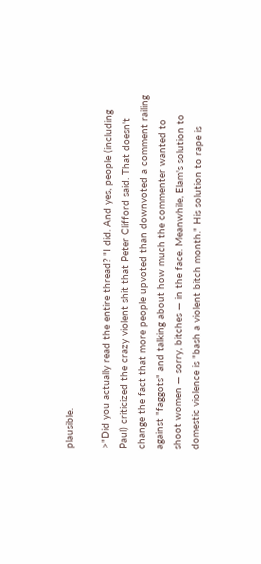plausible.

>"Did you actually read the entire thread? "I did. And yes, people (including Paul) criticized the crazy violent shit that Peter Clifford said. That doesn't change the fact that more people upvoted than downvoted a comment railing against "faggots" and talking about how much the commenter wanted to shoot women — sorry, bitches — in the face. Meanwhile, Elam's solution to domestic violence is "bash a violent bitch month." His solution to rape is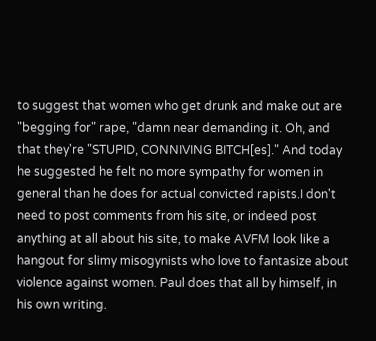to suggest that women who get drunk and make out are "begging for" rape, "damn near demanding it. Oh, and that they're "STUPID, CONNIVING BITCH[es]." And today he suggested he felt no more sympathy for women in general than he does for actual convicted rapists.I don't need to post comments from his site, or indeed post anything at all about his site, to make AVFM look like a hangout for slimy misogynists who love to fantasize about violence against women. Paul does that all by himself, in his own writing.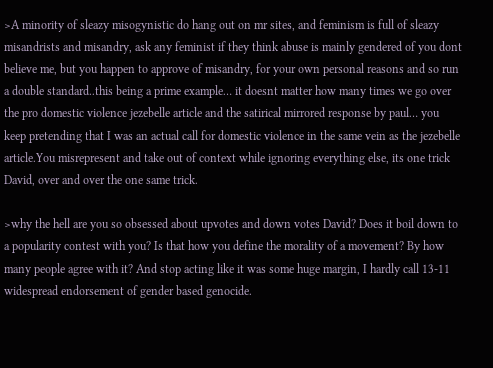>A minority of sleazy misogynistic do hang out on mr sites, and feminism is full of sleazy misandrists and misandry, ask any feminist if they think abuse is mainly gendered of you dont believe me, but you happen to approve of misandry, for your own personal reasons and so run a double standard..this being a prime example… it doesnt matter how many times we go over the pro domestic violence jezebelle article and the satirical mirrored response by paul… you keep pretending that I was an actual call for domestic violence in the same vein as the jezebelle article.You misrepresent and take out of context while ignoring everything else, its one trick David, over and over the one same trick.

>why the hell are you so obsessed about upvotes and down votes David? Does it boil down to a popularity contest with you? Is that how you define the morality of a movement? By how many people agree with it? And stop acting like it was some huge margin, I hardly call 13-11 widespread endorsement of gender based genocide.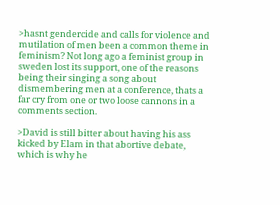>hasnt gendercide and calls for violence and mutilation of men been a common theme in feminism? Not long ago a feminist group in sweden lost its support, one of the reasons being their singing a song about dismembering men at a conference, thats a far cry from one or two loose cannons in a comments section.

>David is still bitter about having his ass kicked by Elam in that abortive debate, which is why he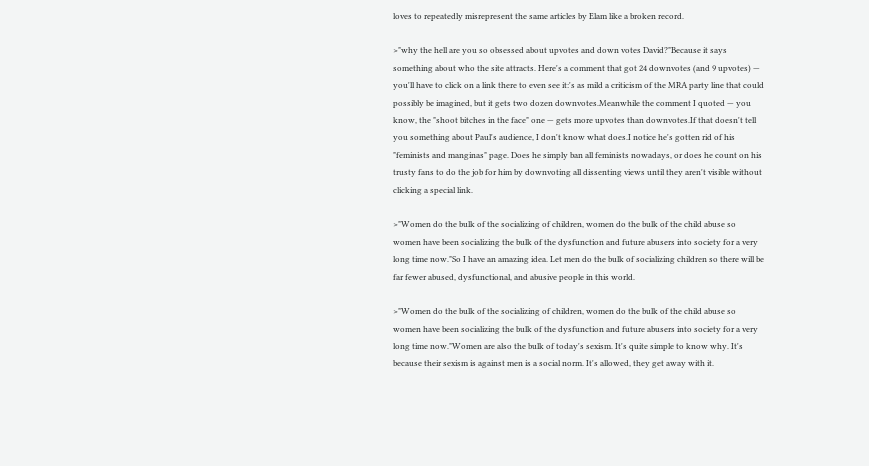loves to repeatedly misrepresent the same articles by Elam like a broken record.

>"why the hell are you so obsessed about upvotes and down votes David?"Because it says something about who the site attracts. Here's a comment that got 24 downvotes (and 9 upvotes) — you'll have to click on a link there to even see it:'s as mild a criticism of the MRA party line that could possibly be imagined, but it gets two dozen downvotes.Meanwhile the comment I quoted — you know, the "shoot bitches in the face" one — gets more upvotes than downvotes.If that doesn't tell you something about Paul's audience, I don't know what does.I notice he's gotten rid of his "feminists and manginas" page. Does he simply ban all feminists nowadays, or does he count on his trusty fans to do the job for him by downvoting all dissenting views until they aren't visible without clicking a special link.

>"Women do the bulk of the socializing of children, women do the bulk of the child abuse so women have been socializing the bulk of the dysfunction and future abusers into society for a very long time now."So I have an amazing idea. Let men do the bulk of socializing children so there will be far fewer abused, dysfunctional, and abusive people in this world.

>"Women do the bulk of the socializing of children, women do the bulk of the child abuse so women have been socializing the bulk of the dysfunction and future abusers into society for a very long time now."Women are also the bulk of today's sexism. It's quite simple to know why. It's because their sexism is against men is a social norm. It's allowed, they get away with it.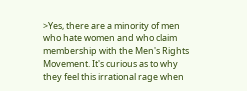>Yes, there are a minority of men who hate women and who claim membership with the Men's Rights Movement. It's curious as to why they feel this irrational rage when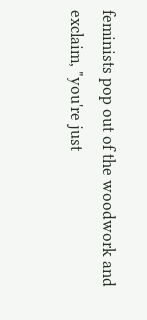feminists pop out of the woodwork and exclaim, "you're just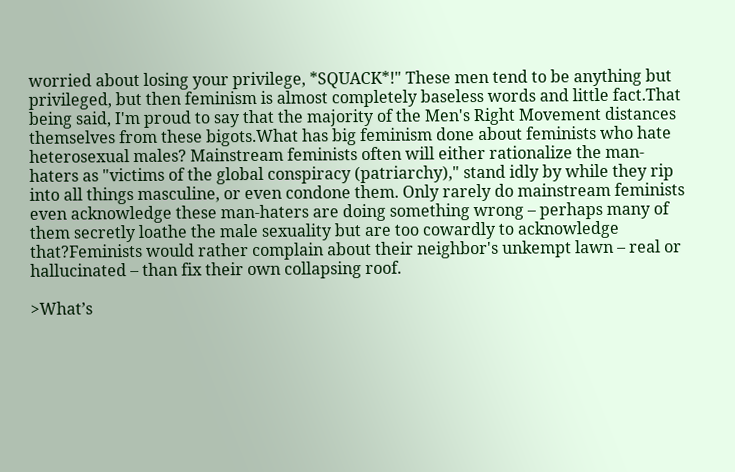worried about losing your privilege, *SQUACK*!" These men tend to be anything but privileged, but then feminism is almost completely baseless words and little fact.That being said, I'm proud to say that the majority of the Men's Right Movement distances themselves from these bigots.What has big feminism done about feminists who hate heterosexual males? Mainstream feminists often will either rationalize the man-haters as "victims of the global conspiracy (patriarchy)," stand idly by while they rip into all things masculine, or even condone them. Only rarely do mainstream feminists even acknowledge these man-haters are doing something wrong – perhaps many of them secretly loathe the male sexuality but are too cowardly to acknowledge that?Feminists would rather complain about their neighbor's unkempt lawn – real or hallucinated – than fix their own collapsing roof.

>What’s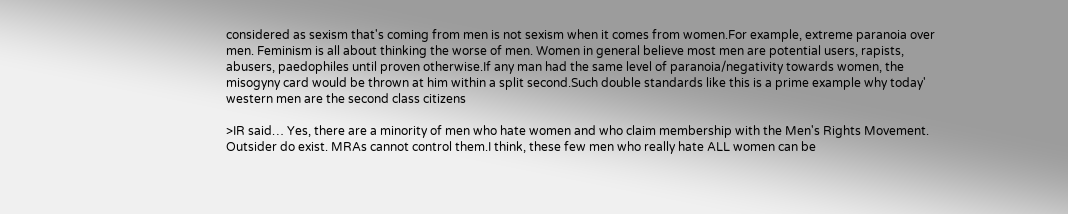considered as sexism that's coming from men is not sexism when it comes from women.For example, extreme paranoia over men. Feminism is all about thinking the worse of men. Women in general believe most men are potential users, rapists, abusers, paedophiles until proven otherwise.If any man had the same level of paranoia/negativity towards women, the misogyny card would be thrown at him within a split second.Such double standards like this is a prime example why today' western men are the second class citizens

>IR said… Yes, there are a minority of men who hate women and who claim membership with the Men's Rights Movement. Outsider do exist. MRAs cannot control them.I think, these few men who really hate ALL women can be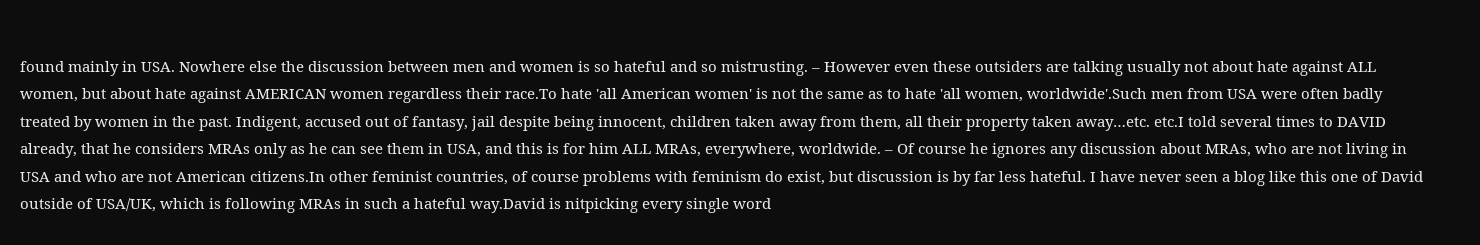found mainly in USA. Nowhere else the discussion between men and women is so hateful and so mistrusting. – However even these outsiders are talking usually not about hate against ALL women, but about hate against AMERICAN women regardless their race.To hate 'all American women' is not the same as to hate 'all women, worldwide'.Such men from USA were often badly treated by women in the past. Indigent, accused out of fantasy, jail despite being innocent, children taken away from them, all their property taken away…etc. etc.I told several times to DAVID already, that he considers MRAs only as he can see them in USA, and this is for him ALL MRAs, everywhere, worldwide. – Of course he ignores any discussion about MRAs, who are not living in USA and who are not American citizens.In other feminist countries, of course problems with feminism do exist, but discussion is by far less hateful. I have never seen a blog like this one of David outside of USA/UK, which is following MRAs in such a hateful way.David is nitpicking every single word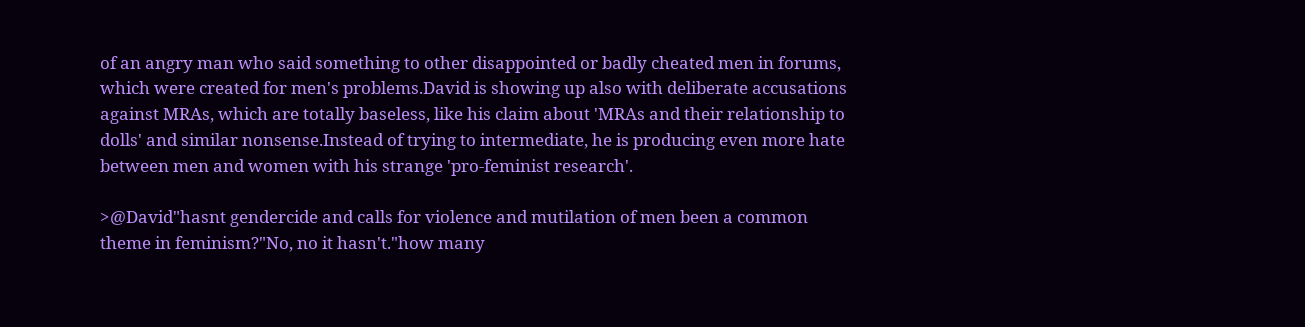of an angry man who said something to other disappointed or badly cheated men in forums, which were created for men's problems.David is showing up also with deliberate accusations against MRAs, which are totally baseless, like his claim about 'MRAs and their relationship to dolls' and similar nonsense.Instead of trying to intermediate, he is producing even more hate between men and women with his strange 'pro-feminist research'.

>@David"hasnt gendercide and calls for violence and mutilation of men been a common theme in feminism?"No, no it hasn't."how many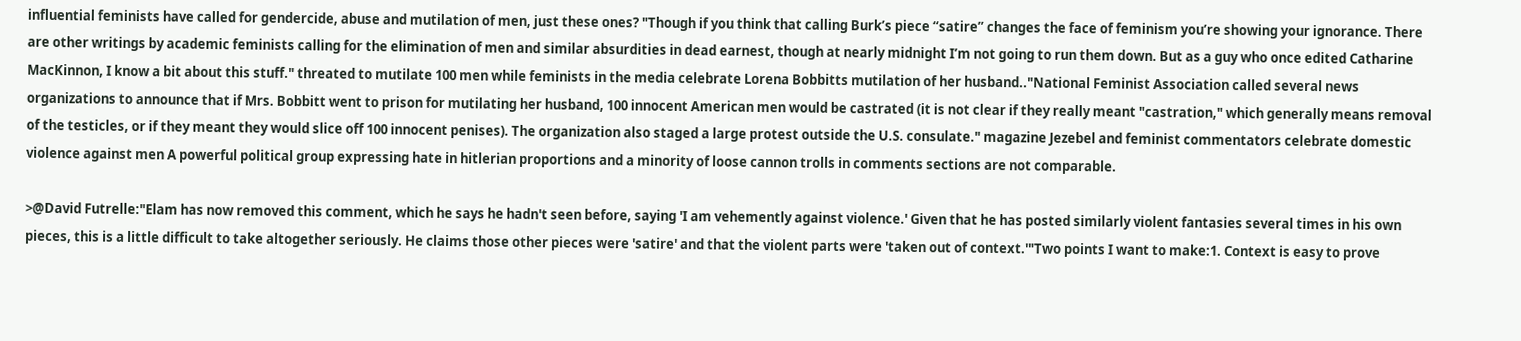influential feminists have called for gendercide, abuse and mutilation of men, just these ones? "Though if you think that calling Burk’s piece “satire” changes the face of feminism you’re showing your ignorance. There are other writings by academic feminists calling for the elimination of men and similar absurdities in dead earnest, though at nearly midnight I’m not going to run them down. But as a guy who once edited Catharine MacKinnon, I know a bit about this stuff." threated to mutilate 100 men while feminists in the media celebrate Lorena Bobbitts mutilation of her husband.."National Feminist Association called several news organizations to announce that if Mrs. Bobbitt went to prison for mutilating her husband, 100 innocent American men would be castrated (it is not clear if they really meant "castration," which generally means removal of the testicles, or if they meant they would slice off 100 innocent penises). The organization also staged a large protest outside the U.S. consulate." magazine Jezebel and feminist commentators celebrate domestic violence against men A powerful political group expressing hate in hitlerian proportions and a minority of loose cannon trolls in comments sections are not comparable.

>@David Futrelle:"Elam has now removed this comment, which he says he hadn't seen before, saying 'I am vehemently against violence.' Given that he has posted similarly violent fantasies several times in his own pieces, this is a little difficult to take altogether seriously. He claims those other pieces were 'satire' and that the violent parts were 'taken out of context.'"Two points I want to make:1. Context is easy to prove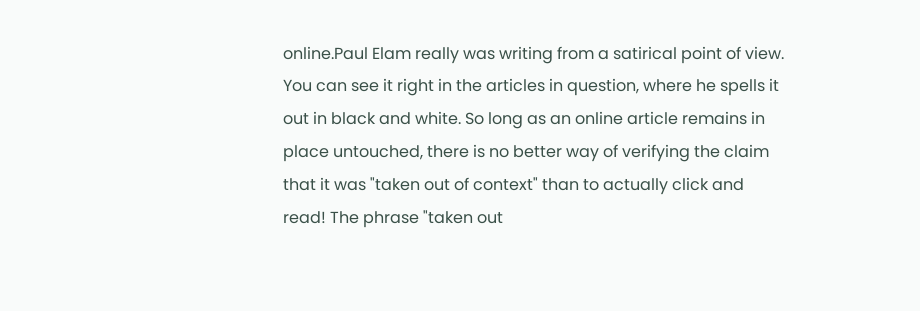online.Paul Elam really was writing from a satirical point of view. You can see it right in the articles in question, where he spells it out in black and white. So long as an online article remains in place untouched, there is no better way of verifying the claim that it was "taken out of context" than to actually click and read! The phrase "taken out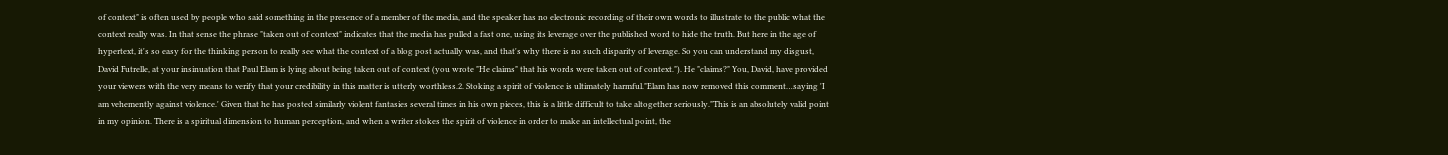of context" is often used by people who said something in the presence of a member of the media, and the speaker has no electronic recording of their own words to illustrate to the public what the context really was. In that sense the phrase "taken out of context" indicates that the media has pulled a fast one, using its leverage over the published word to hide the truth. But here in the age of hypertext, it's so easy for the thinking person to really see what the context of a blog post actually was, and that's why there is no such disparity of leverage. So you can understand my disgust, David Futrelle, at your insinuation that Paul Elam is lying about being taken out of context (you wrote "He claims" that his words were taken out of context."). He "claims?" You, David, have provided your viewers with the very means to verify that your credibility in this matter is utterly worthless.2. Stoking a spirit of violence is ultimately harmful."Elam has now removed this comment…saying 'I am vehemently against violence.' Given that he has posted similarly violent fantasies several times in his own pieces, this is a little difficult to take altogether seriously."This is an absolutely valid point in my opinion. There is a spiritual dimension to human perception, and when a writer stokes the spirit of violence in order to make an intellectual point, the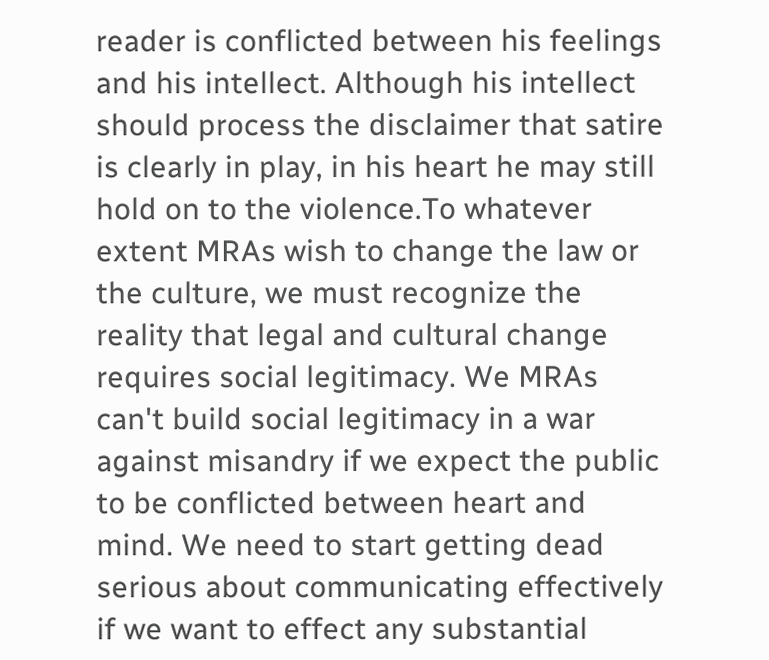reader is conflicted between his feelings and his intellect. Although his intellect should process the disclaimer that satire is clearly in play, in his heart he may still hold on to the violence.To whatever extent MRAs wish to change the law or the culture, we must recognize the reality that legal and cultural change requires social legitimacy. We MRAs can't build social legitimacy in a war against misandry if we expect the public to be conflicted between heart and mind. We need to start getting dead serious about communicating effectively if we want to effect any substantial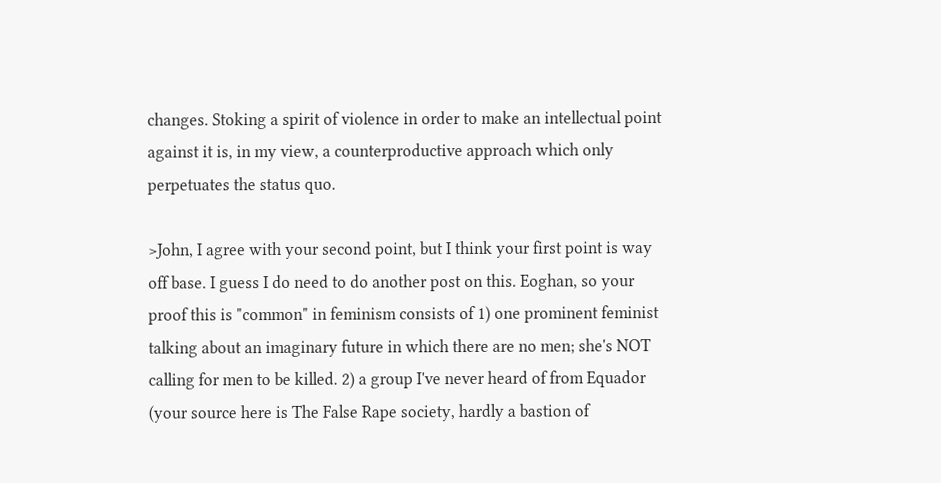changes. Stoking a spirit of violence in order to make an intellectual point against it is, in my view, a counterproductive approach which only perpetuates the status quo.

>John, I agree with your second point, but I think your first point is way off base. I guess I do need to do another post on this. Eoghan, so your proof this is "common" in feminism consists of 1) one prominent feminist talking about an imaginary future in which there are no men; she's NOT calling for men to be killed. 2) a group I've never heard of from Equador (your source here is The False Rape society, hardly a bastion of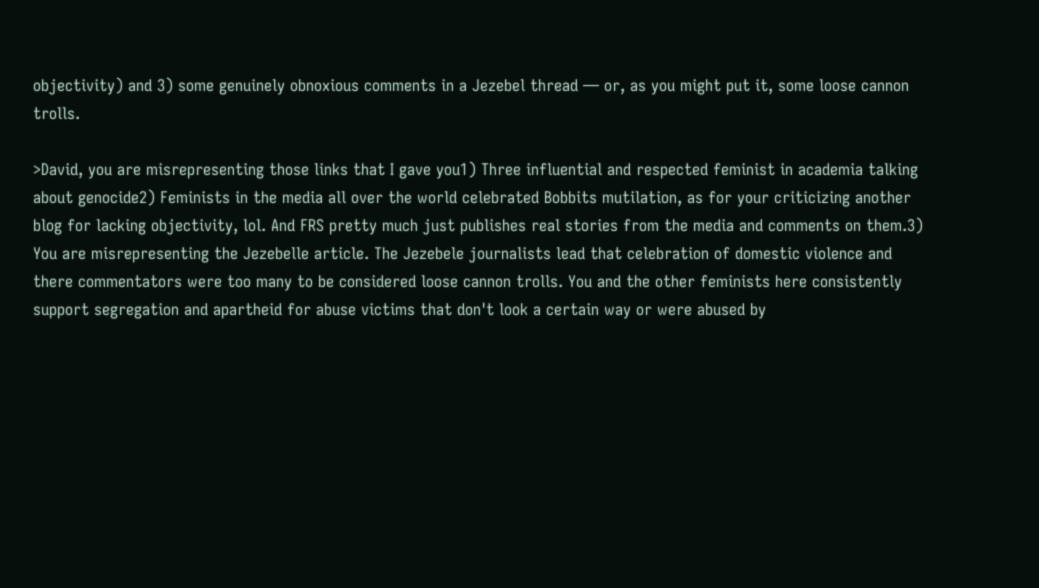objectivity) and 3) some genuinely obnoxious comments in a Jezebel thread — or, as you might put it, some loose cannon trolls.

>David, you are misrepresenting those links that I gave you1) Three influential and respected feminist in academia talking about genocide2) Feminists in the media all over the world celebrated Bobbits mutilation, as for your criticizing another blog for lacking objectivity, lol. And FRS pretty much just publishes real stories from the media and comments on them.3) You are misrepresenting the Jezebelle article. The Jezebele journalists lead that celebration of domestic violence and there commentators were too many to be considered loose cannon trolls. You and the other feminists here consistently support segregation and apartheid for abuse victims that don't look a certain way or were abused by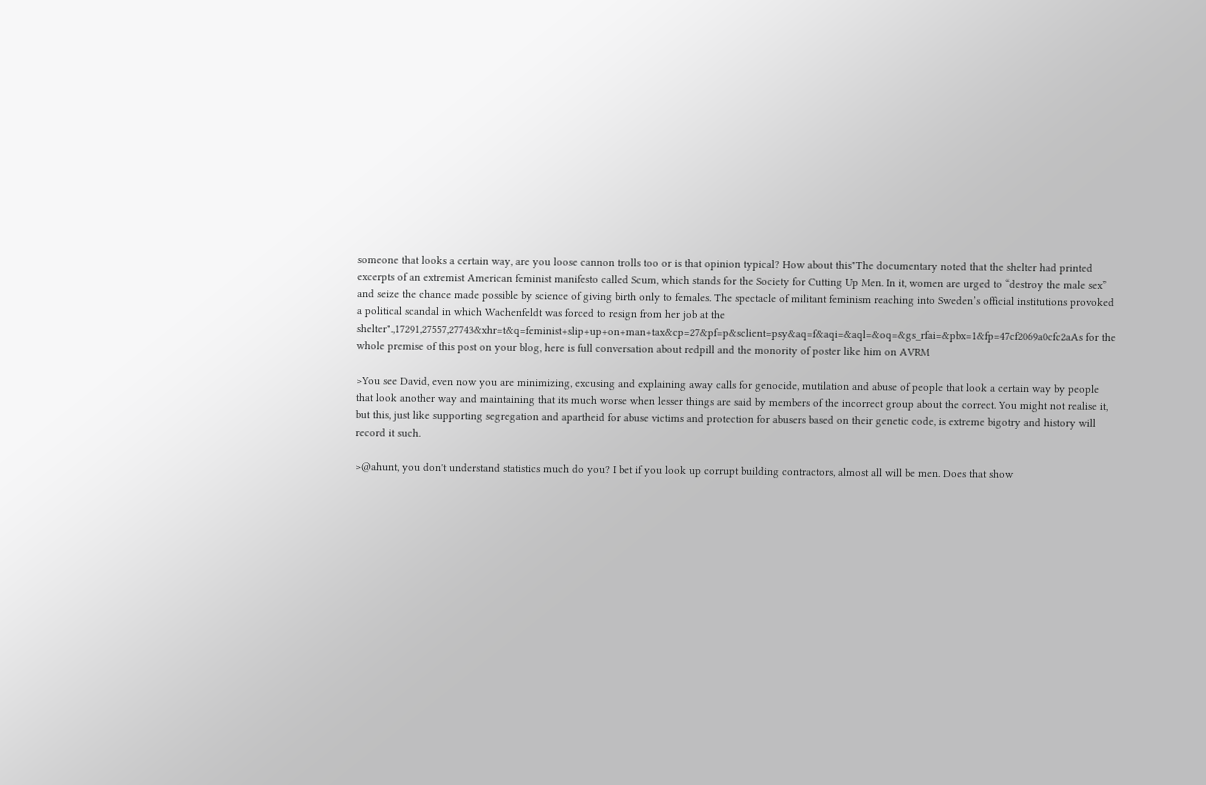someone that looks a certain way, are you loose cannon trolls too or is that opinion typical? How about this"The documentary noted that the shelter had printed excerpts of an extremist American feminist manifesto called Scum, which stands for the Society for Cutting Up Men. In it, women are urged to “destroy the male sex” and seize the chance made possible by science of giving birth only to females. The spectacle of militant feminism reaching into Sweden’s official institutions provoked a political scandal in which Wachenfeldt was forced to resign from her job at the shelter".,17291,27557,27743&xhr=t&q=feminist+slip+up+on+man+tax&cp=27&pf=p&sclient=psy&aq=f&aqi=&aql=&oq=&gs_rfai=&pbx=1&fp=47cf2069a0cfc2aAs for the whole premise of this post on your blog, here is full conversation about redpill and the monority of poster like him on AVRM

>You see David, even now you are minimizing, excusing and explaining away calls for genocide, mutilation and abuse of people that look a certain way by people that look another way and maintaining that its much worse when lesser things are said by members of the incorrect group about the correct. You might not realise it, but this, just like supporting segregation and apartheid for abuse victims and protection for abusers based on their genetic code, is extreme bigotry and history will record it such.

>@ahunt, you don't understand statistics much do you? I bet if you look up corrupt building contractors, almost all will be men. Does that show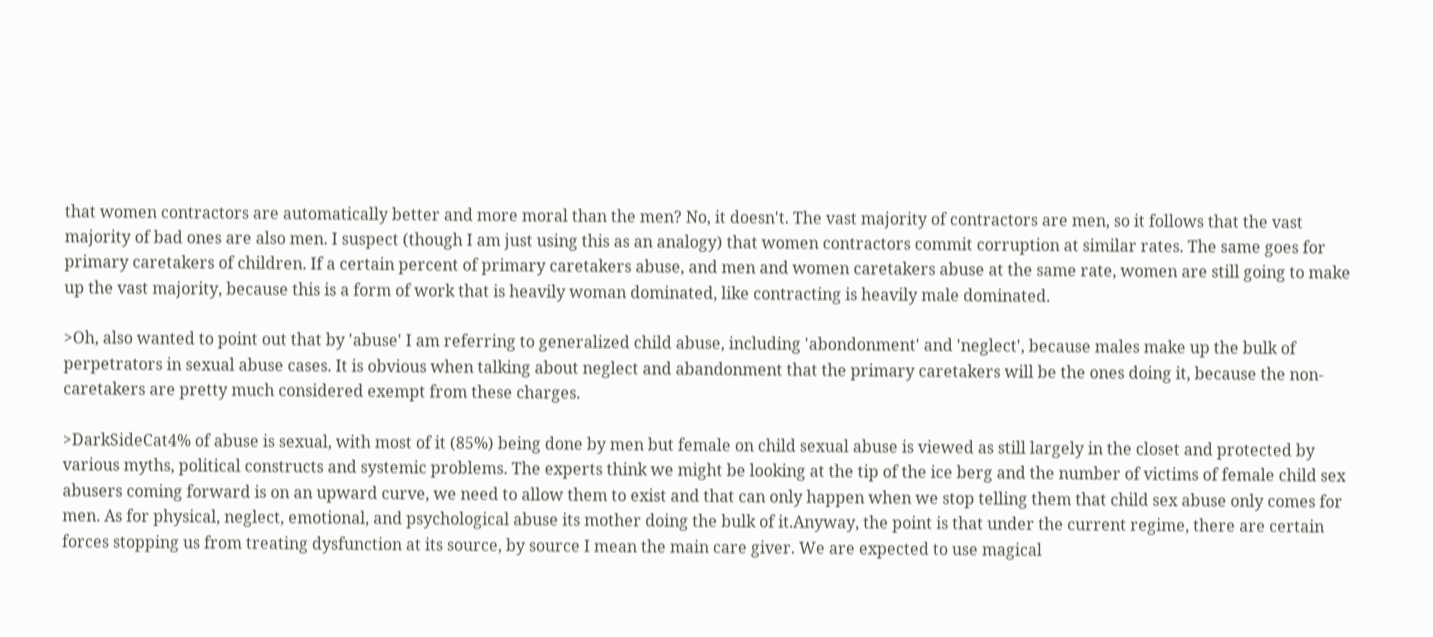that women contractors are automatically better and more moral than the men? No, it doesn't. The vast majority of contractors are men, so it follows that the vast majority of bad ones are also men. I suspect (though I am just using this as an analogy) that women contractors commit corruption at similar rates. The same goes for primary caretakers of children. If a certain percent of primary caretakers abuse, and men and women caretakers abuse at the same rate, women are still going to make up the vast majority, because this is a form of work that is heavily woman dominated, like contracting is heavily male dominated.

>Oh, also wanted to point out that by 'abuse' I am referring to generalized child abuse, including 'abondonment' and 'neglect', because males make up the bulk of perpetrators in sexual abuse cases. It is obvious when talking about neglect and abandonment that the primary caretakers will be the ones doing it, because the non-caretakers are pretty much considered exempt from these charges.

>DarkSideCat4% of abuse is sexual, with most of it (85%) being done by men but female on child sexual abuse is viewed as still largely in the closet and protected by various myths, political constructs and systemic problems. The experts think we might be looking at the tip of the ice berg and the number of victims of female child sex abusers coming forward is on an upward curve, we need to allow them to exist and that can only happen when we stop telling them that child sex abuse only comes for men. As for physical, neglect, emotional, and psychological abuse its mother doing the bulk of it.Anyway, the point is that under the current regime, there are certain forces stopping us from treating dysfunction at its source, by source I mean the main care giver. We are expected to use magical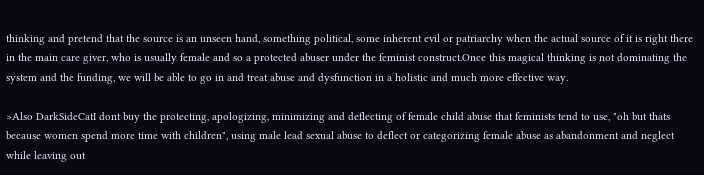thinking and pretend that the source is an unseen hand, something political, some inherent evil or patriarchy when the actual source of it is right there in the main care giver, who is usually female and so a protected abuser under the feminist construct.Once this magical thinking is not dominating the system and the funding, we will be able to go in and treat abuse and dysfunction in a holistic and much more effective way.

>Also DarkSideCatI dont buy the protecting, apologizing, minimizing and deflecting of female child abuse that feminists tend to use, "oh but thats because women spend more time with children", using male lead sexual abuse to deflect or categorizing female abuse as abandonment and neglect while leaving out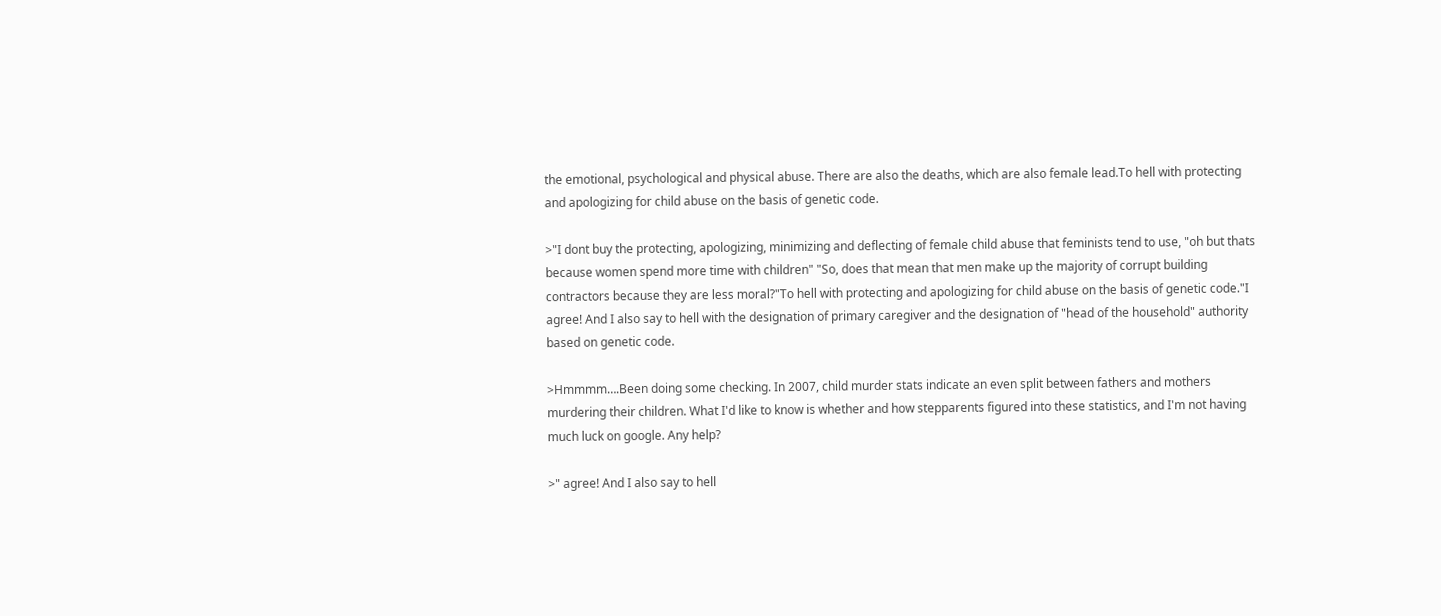the emotional, psychological and physical abuse. There are also the deaths, which are also female lead.To hell with protecting and apologizing for child abuse on the basis of genetic code.

>"I dont buy the protecting, apologizing, minimizing and deflecting of female child abuse that feminists tend to use, "oh but thats because women spend more time with children" "So, does that mean that men make up the majority of corrupt building contractors because they are less moral?"To hell with protecting and apologizing for child abuse on the basis of genetic code."I agree! And I also say to hell with the designation of primary caregiver and the designation of "head of the household" authority based on genetic code.

>Hmmmm….Been doing some checking. In 2007, child murder stats indicate an even split between fathers and mothers murdering their children. What I'd like to know is whether and how stepparents figured into these statistics, and I'm not having much luck on google. Any help?

>" agree! And I also say to hell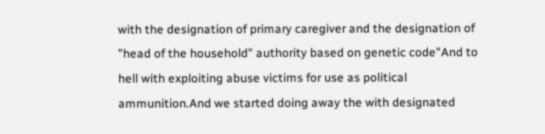with the designation of primary caregiver and the designation of "head of the household" authority based on genetic code"And to hell with exploiting abuse victims for use as political ammunition.And we started doing away the with designated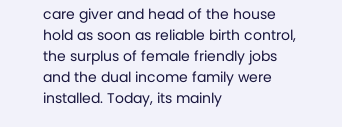care giver and head of the house hold as soon as reliable birth control, the surplus of female friendly jobs and the dual income family were installed. Today, its mainly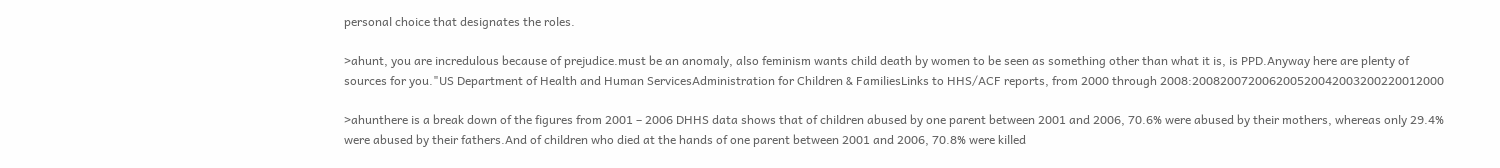personal choice that designates the roles.

>ahunt, you are incredulous because of prejudice.must be an anomaly, also feminism wants child death by women to be seen as something other than what it is, is PPD.Anyway here are plenty of sources for you."US Department of Health and Human ServicesAdministration for Children & FamiliesLinks to HHS/ACF reports, from 2000 through 2008:200820072006200520042003200220012000

>ahunthere is a break down of the figures from 2001 – 2006 DHHS data shows that of children abused by one parent between 2001 and 2006, 70.6% were abused by their mothers, whereas only 29.4% were abused by their fathers.And of children who died at the hands of one parent between 2001 and 2006, 70.8% were killed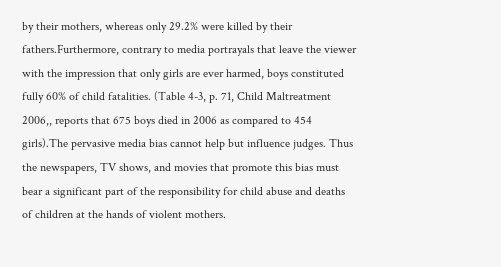by their mothers, whereas only 29.2% were killed by their fathers.Furthermore, contrary to media portrayals that leave the viewer with the impression that only girls are ever harmed, boys constituted fully 60% of child fatalities. (Table 4-3, p. 71, Child Maltreatment 2006,, reports that 675 boys died in 2006 as compared to 454 girls).The pervasive media bias cannot help but influence judges. Thus the newspapers, TV shows, and movies that promote this bias must bear a significant part of the responsibility for child abuse and deaths of children at the hands of violent mothers.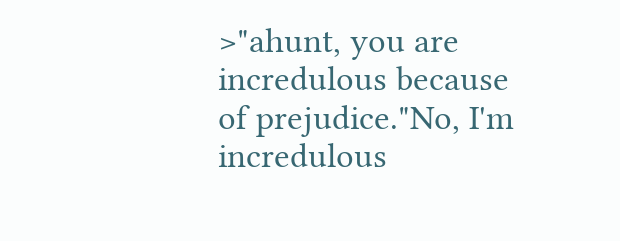>"ahunt, you are incredulous because of prejudice."No, I'm incredulous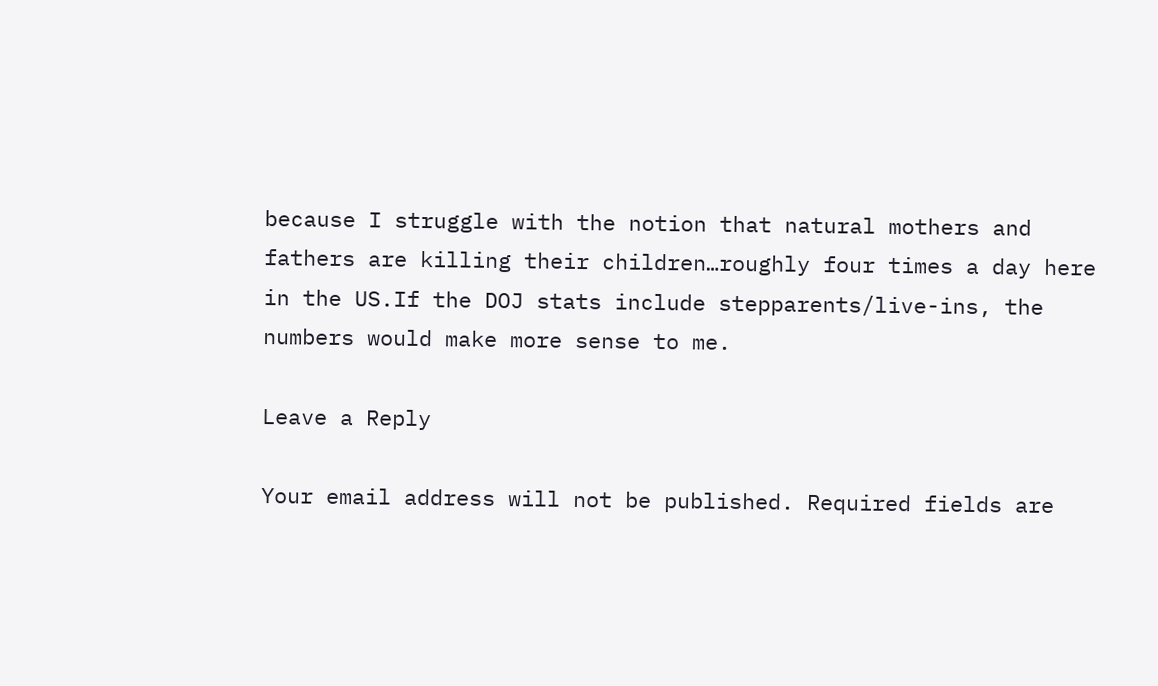because I struggle with the notion that natural mothers and fathers are killing their children…roughly four times a day here in the US.If the DOJ stats include stepparents/live-ins, the numbers would make more sense to me.

Leave a Reply

Your email address will not be published. Required fields are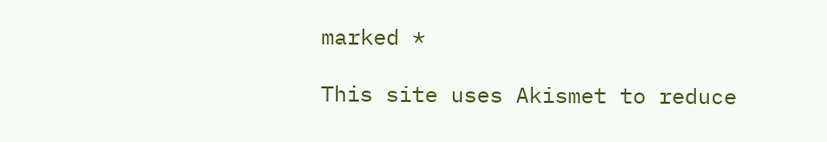marked *

This site uses Akismet to reduce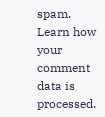spam. Learn how your comment data is processed.